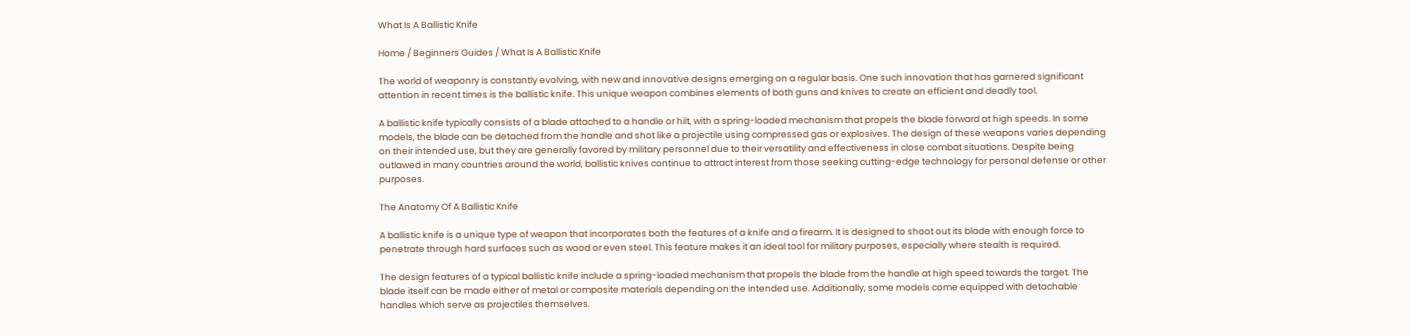What Is A Ballistic Knife

Home / Beginners Guides / What Is A Ballistic Knife

The world of weaponry is constantly evolving, with new and innovative designs emerging on a regular basis. One such innovation that has garnered significant attention in recent times is the ballistic knife. This unique weapon combines elements of both guns and knives to create an efficient and deadly tool.

A ballistic knife typically consists of a blade attached to a handle or hilt, with a spring-loaded mechanism that propels the blade forward at high speeds. In some models, the blade can be detached from the handle and shot like a projectile using compressed gas or explosives. The design of these weapons varies depending on their intended use, but they are generally favored by military personnel due to their versatility and effectiveness in close combat situations. Despite being outlawed in many countries around the world, ballistic knives continue to attract interest from those seeking cutting-edge technology for personal defense or other purposes.

The Anatomy Of A Ballistic Knife

A ballistic knife is a unique type of weapon that incorporates both the features of a knife and a firearm. It is designed to shoot out its blade with enough force to penetrate through hard surfaces such as wood or even steel. This feature makes it an ideal tool for military purposes, especially where stealth is required.

The design features of a typical ballistic knife include a spring-loaded mechanism that propels the blade from the handle at high speed towards the target. The blade itself can be made either of metal or composite materials depending on the intended use. Additionally, some models come equipped with detachable handles which serve as projectiles themselves.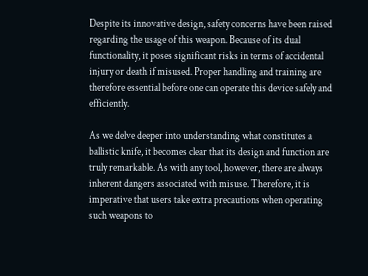Despite its innovative design, safety concerns have been raised regarding the usage of this weapon. Because of its dual functionality, it poses significant risks in terms of accidental injury or death if misused. Proper handling and training are therefore essential before one can operate this device safely and efficiently.

As we delve deeper into understanding what constitutes a ballistic knife, it becomes clear that its design and function are truly remarkable. As with any tool, however, there are always inherent dangers associated with misuse. Therefore, it is imperative that users take extra precautions when operating such weapons to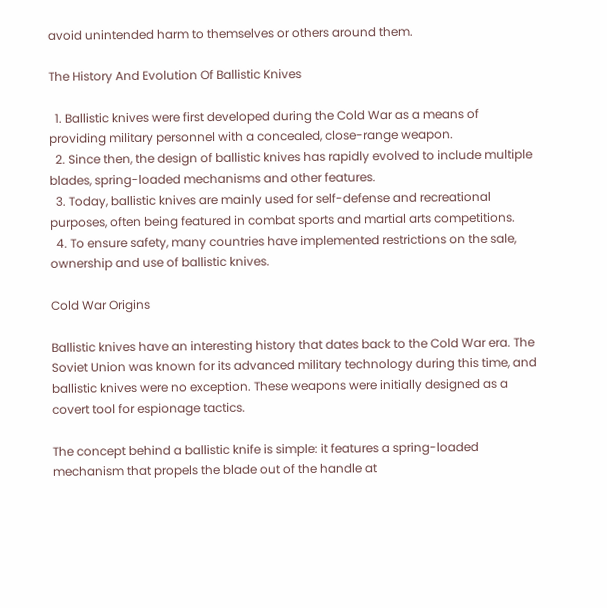avoid unintended harm to themselves or others around them.

The History And Evolution Of Ballistic Knives

  1. Ballistic knives were first developed during the Cold War as a means of providing military personnel with a concealed, close-range weapon.
  2. Since then, the design of ballistic knives has rapidly evolved to include multiple blades, spring-loaded mechanisms and other features.
  3. Today, ballistic knives are mainly used for self-defense and recreational purposes, often being featured in combat sports and martial arts competitions.
  4. To ensure safety, many countries have implemented restrictions on the sale, ownership and use of ballistic knives.

Cold War Origins

Ballistic knives have an interesting history that dates back to the Cold War era. The Soviet Union was known for its advanced military technology during this time, and ballistic knives were no exception. These weapons were initially designed as a covert tool for espionage tactics.

The concept behind a ballistic knife is simple: it features a spring-loaded mechanism that propels the blade out of the handle at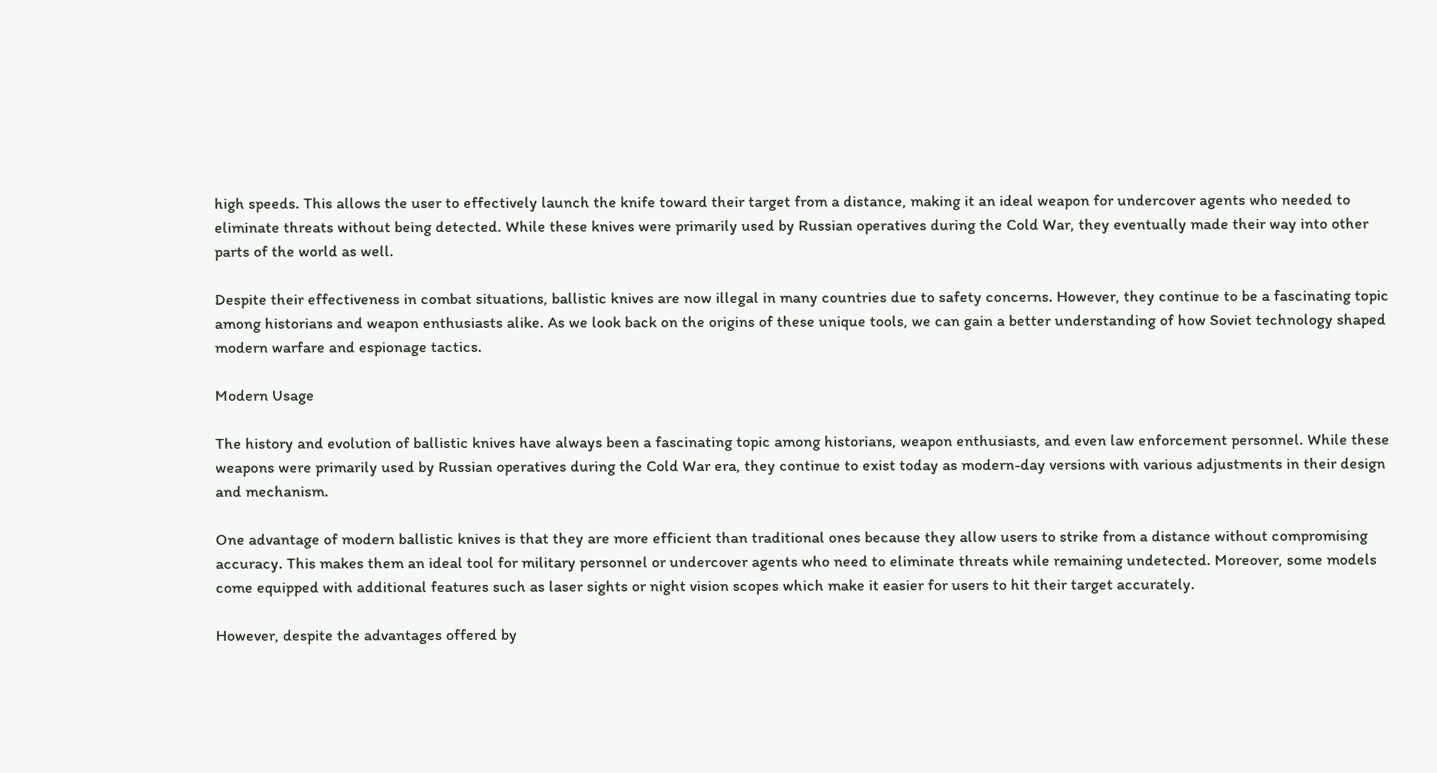high speeds. This allows the user to effectively launch the knife toward their target from a distance, making it an ideal weapon for undercover agents who needed to eliminate threats without being detected. While these knives were primarily used by Russian operatives during the Cold War, they eventually made their way into other parts of the world as well.

Despite their effectiveness in combat situations, ballistic knives are now illegal in many countries due to safety concerns. However, they continue to be a fascinating topic among historians and weapon enthusiasts alike. As we look back on the origins of these unique tools, we can gain a better understanding of how Soviet technology shaped modern warfare and espionage tactics.

Modern Usage

The history and evolution of ballistic knives have always been a fascinating topic among historians, weapon enthusiasts, and even law enforcement personnel. While these weapons were primarily used by Russian operatives during the Cold War era, they continue to exist today as modern-day versions with various adjustments in their design and mechanism.

One advantage of modern ballistic knives is that they are more efficient than traditional ones because they allow users to strike from a distance without compromising accuracy. This makes them an ideal tool for military personnel or undercover agents who need to eliminate threats while remaining undetected. Moreover, some models come equipped with additional features such as laser sights or night vision scopes which make it easier for users to hit their target accurately.

However, despite the advantages offered by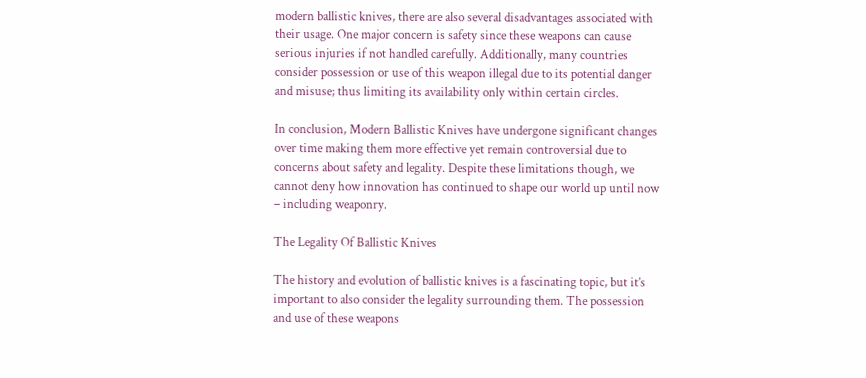modern ballistic knives, there are also several disadvantages associated with their usage. One major concern is safety since these weapons can cause serious injuries if not handled carefully. Additionally, many countries consider possession or use of this weapon illegal due to its potential danger and misuse; thus limiting its availability only within certain circles.

In conclusion, Modern Ballistic Knives have undergone significant changes over time making them more effective yet remain controversial due to concerns about safety and legality. Despite these limitations though, we cannot deny how innovation has continued to shape our world up until now – including weaponry.

The Legality Of Ballistic Knives

The history and evolution of ballistic knives is a fascinating topic, but it’s important to also consider the legality surrounding them. The possession and use of these weapons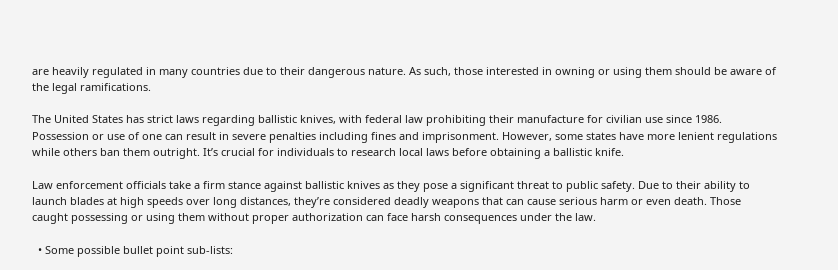are heavily regulated in many countries due to their dangerous nature. As such, those interested in owning or using them should be aware of the legal ramifications.

The United States has strict laws regarding ballistic knives, with federal law prohibiting their manufacture for civilian use since 1986. Possession or use of one can result in severe penalties including fines and imprisonment. However, some states have more lenient regulations while others ban them outright. It’s crucial for individuals to research local laws before obtaining a ballistic knife.

Law enforcement officials take a firm stance against ballistic knives as they pose a significant threat to public safety. Due to their ability to launch blades at high speeds over long distances, they’re considered deadly weapons that can cause serious harm or even death. Those caught possessing or using them without proper authorization can face harsh consequences under the law.

  • Some possible bullet point sub-lists: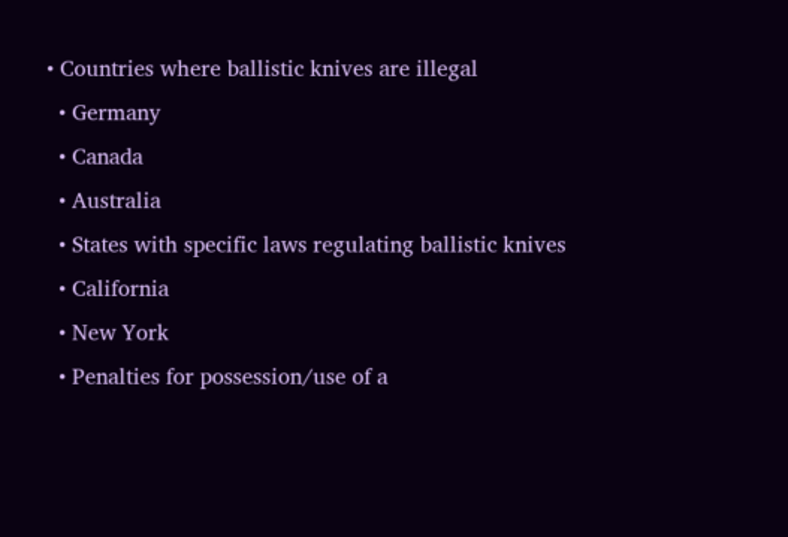• Countries where ballistic knives are illegal
  • Germany
  • Canada
  • Australia
  • States with specific laws regulating ballistic knives
  • California
  • New York
  • Penalties for possession/use of a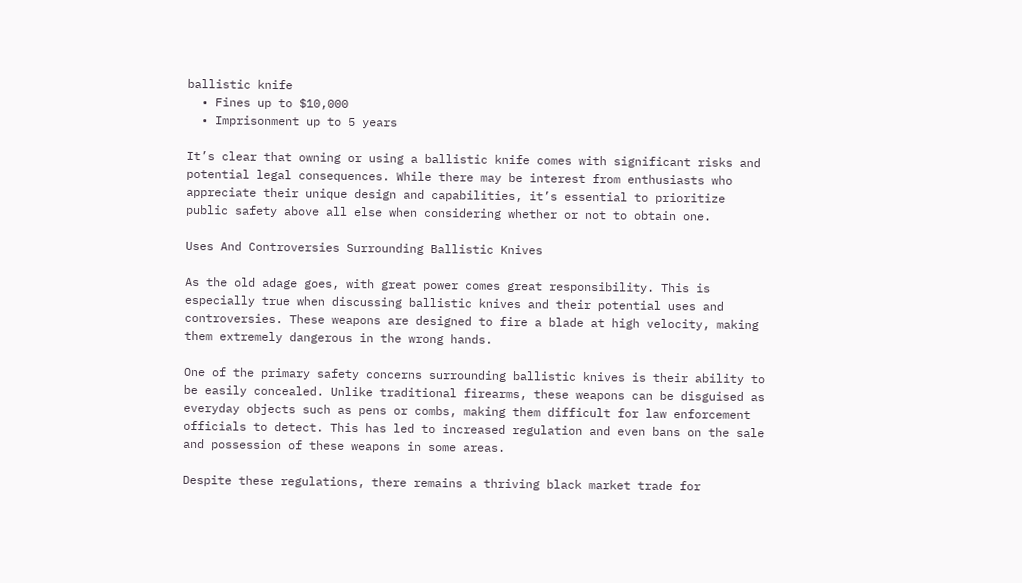ballistic knife
  • Fines up to $10,000
  • Imprisonment up to 5 years

It’s clear that owning or using a ballistic knife comes with significant risks and potential legal consequences. While there may be interest from enthusiasts who appreciate their unique design and capabilities, it’s essential to prioritize public safety above all else when considering whether or not to obtain one.

Uses And Controversies Surrounding Ballistic Knives

As the old adage goes, with great power comes great responsibility. This is especially true when discussing ballistic knives and their potential uses and controversies. These weapons are designed to fire a blade at high velocity, making them extremely dangerous in the wrong hands.

One of the primary safety concerns surrounding ballistic knives is their ability to be easily concealed. Unlike traditional firearms, these weapons can be disguised as everyday objects such as pens or combs, making them difficult for law enforcement officials to detect. This has led to increased regulation and even bans on the sale and possession of these weapons in some areas.

Despite these regulations, there remains a thriving black market trade for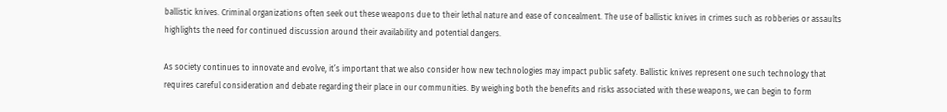ballistic knives. Criminal organizations often seek out these weapons due to their lethal nature and ease of concealment. The use of ballistic knives in crimes such as robberies or assaults highlights the need for continued discussion around their availability and potential dangers.

As society continues to innovate and evolve, it’s important that we also consider how new technologies may impact public safety. Ballistic knives represent one such technology that requires careful consideration and debate regarding their place in our communities. By weighing both the benefits and risks associated with these weapons, we can begin to form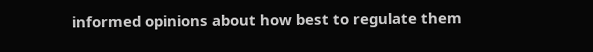informed opinions about how best to regulate them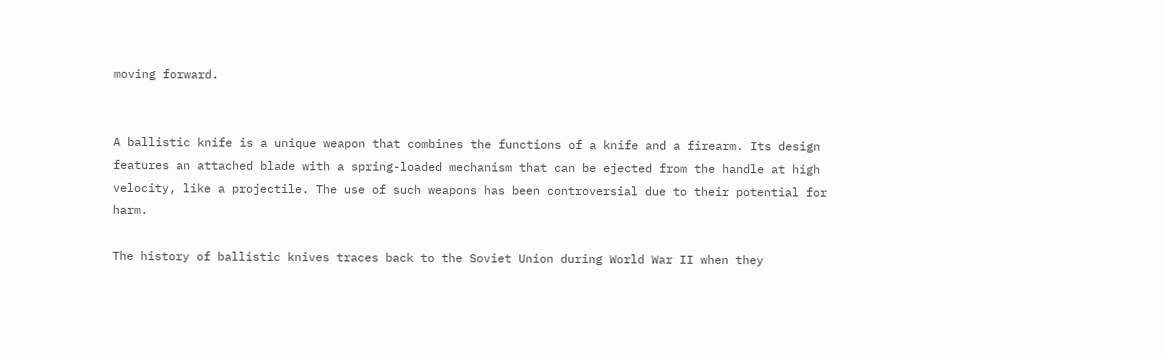moving forward.


A ballistic knife is a unique weapon that combines the functions of a knife and a firearm. Its design features an attached blade with a spring-loaded mechanism that can be ejected from the handle at high velocity, like a projectile. The use of such weapons has been controversial due to their potential for harm.

The history of ballistic knives traces back to the Soviet Union during World War II when they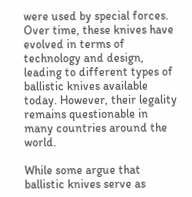were used by special forces. Over time, these knives have evolved in terms of technology and design, leading to different types of ballistic knives available today. However, their legality remains questionable in many countries around the world.

While some argue that ballistic knives serve as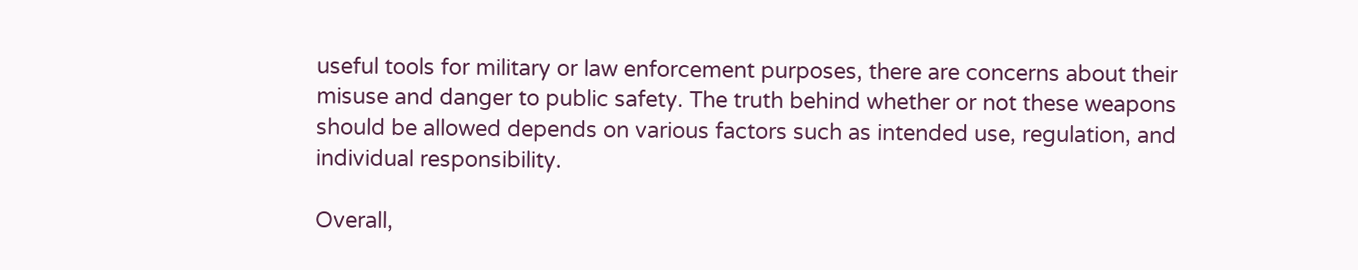useful tools for military or law enforcement purposes, there are concerns about their misuse and danger to public safety. The truth behind whether or not these weapons should be allowed depends on various factors such as intended use, regulation, and individual responsibility.

Overall,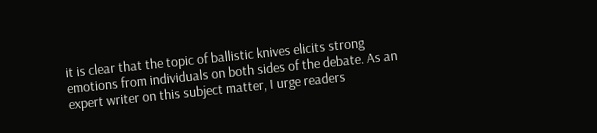it is clear that the topic of ballistic knives elicits strong emotions from individuals on both sides of the debate. As an expert writer on this subject matter, I urge readers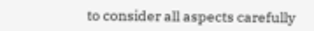to consider all aspects carefully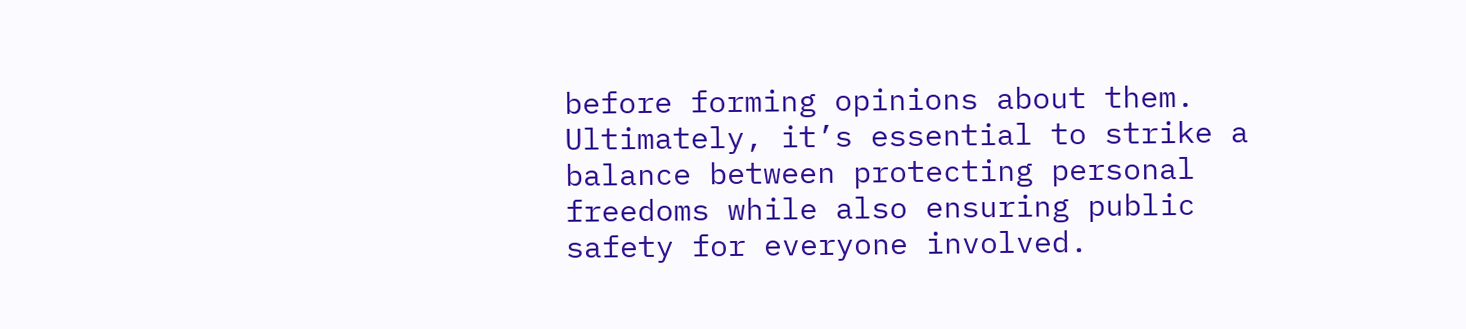before forming opinions about them. Ultimately, it’s essential to strike a balance between protecting personal freedoms while also ensuring public safety for everyone involved.